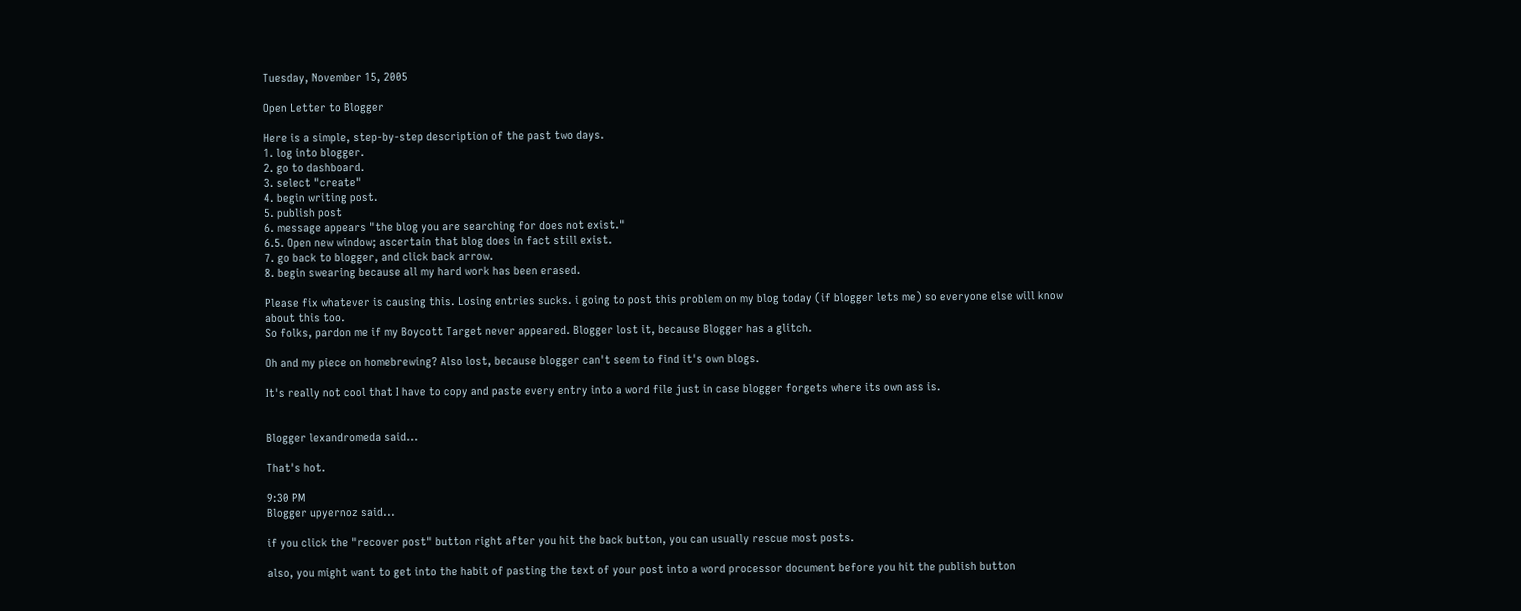Tuesday, November 15, 2005

Open Letter to Blogger

Here is a simple, step-by-step description of the past two days.
1. log into blogger.
2. go to dashboard.
3. select "create"
4. begin writing post.
5. publish post
6. message appears "the blog you are searching for does not exist."
6.5. Open new window; ascertain that blog does in fact still exist.
7. go back to blogger, and click back arrow.
8. begin swearing because all my hard work has been erased.

Please fix whatever is causing this. Losing entries sucks. i going to post this problem on my blog today (if blogger lets me) so everyone else will know about this too.
So folks, pardon me if my Boycott Target never appeared. Blogger lost it, because Blogger has a glitch.

Oh and my piece on homebrewing? Also lost, because blogger can't seem to find it's own blogs.

It's really not cool that I have to copy and paste every entry into a word file just in case blogger forgets where its own ass is.


Blogger lexandromeda said...

That's hot.

9:30 PM
Blogger upyernoz said...

if you click the "recover post" button right after you hit the back button, you can usually rescue most posts.

also, you might want to get into the habit of pasting the text of your post into a word processor document before you hit the publish button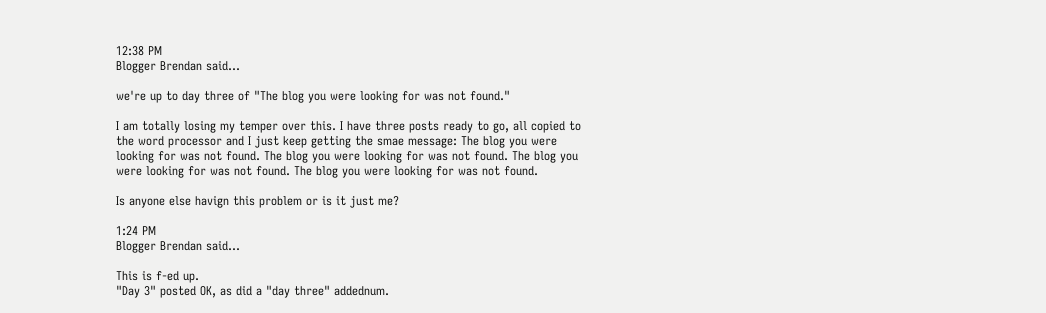12:38 PM
Blogger Brendan said...

we're up to day three of "The blog you were looking for was not found."

I am totally losing my temper over this. I have three posts ready to go, all copied to the word processor and I just keep getting the smae message: The blog you were looking for was not found. The blog you were looking for was not found. The blog you were looking for was not found. The blog you were looking for was not found.

Is anyone else havign this problem or is it just me?

1:24 PM
Blogger Brendan said...

This is f-ed up.
"Day 3" posted OK, as did a "day three" addednum.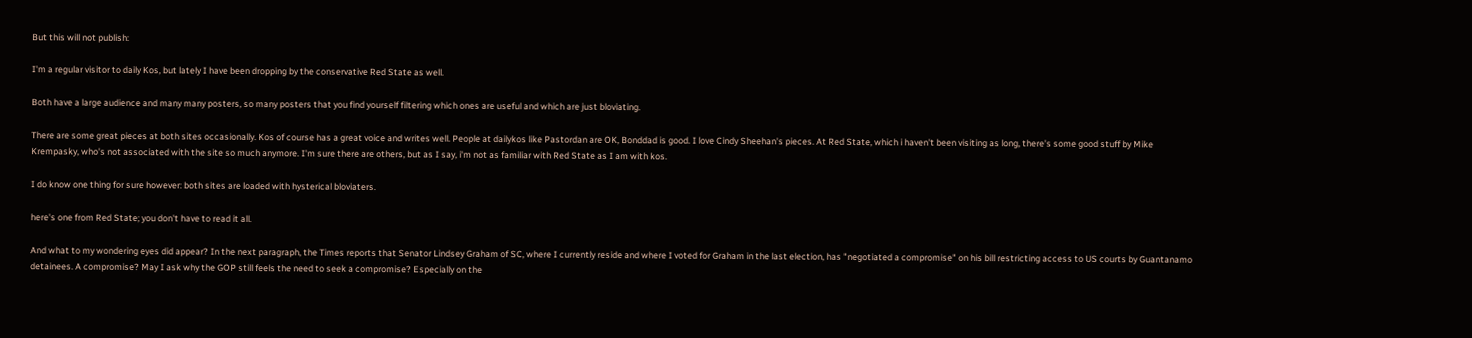But this will not publish:

I'm a regular visitor to daily Kos, but lately I have been dropping by the conservative Red State as well.

Both have a large audience and many many posters, so many posters that you find yourself filtering which ones are useful and which are just bloviating.

There are some great pieces at both sites occasionally. Kos of course has a great voice and writes well. People at dailykos like Pastordan are OK, Bonddad is good. I love Cindy Sheehan's pieces. At Red State, which i haven't been visiting as long, there's some good stuff by Mike Krempasky, who's not associated with the site so much anymore. I'm sure there are others, but as I say, i'm not as familiar with Red State as I am with kos.

I do know one thing for sure however: both sites are loaded with hysterical bloviaters.

here's one from Red State; you don't have to read it all.

And what to my wondering eyes did appear? In the next paragraph, the Times reports that Senator Lindsey Graham of SC, where I currently reside and where I voted for Graham in the last election, has "negotiated a compromise" on his bill restricting access to US courts by Guantanamo detainees. A compromise? May I ask why the GOP still feels the need to seek a compromise? Especially on the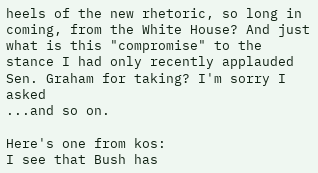heels of the new rhetoric, so long in coming, from the White House? And just what is this "compromise" to the stance I had only recently applauded Sen. Graham for taking? I'm sorry I asked
...and so on.

Here's one from kos:
I see that Bush has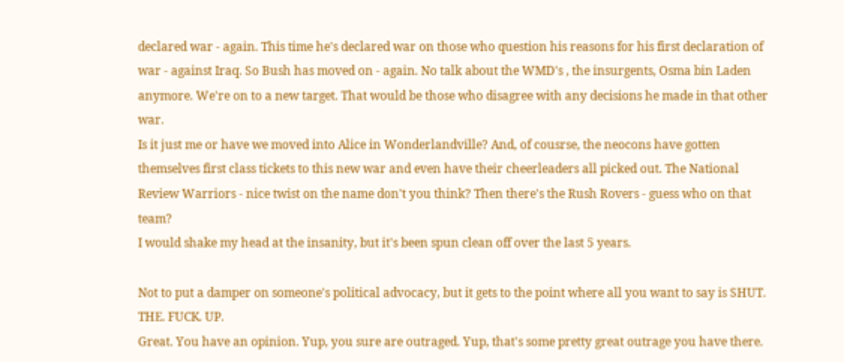declared war - again. This time he's declared war on those who question his reasons for his first declaration of war - against Iraq. So Bush has moved on - again. No talk about the WMD's , the insurgents, Osma bin Laden anymore. We're on to a new target. That would be those who disagree with any decisions he made in that other war.
Is it just me or have we moved into Alice in Wonderlandville? And, of cousrse, the neocons have gotten themselves first class tickets to this new war and even have their cheerleaders all picked out. The National Review Warriors - nice twist on the name don't you think? Then there's the Rush Rovers - guess who on that team?
I would shake my head at the insanity, but it's been spun clean off over the last 5 years.

Not to put a damper on someone's political advocacy, but it gets to the point where all you want to say is SHUT. THE. FUCK. UP.
Great. You have an opinion. Yup, you sure are outraged. Yup, that's some pretty great outrage you have there.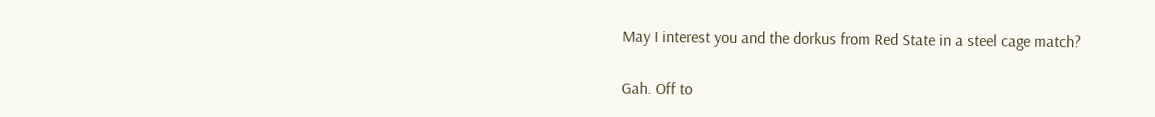May I interest you and the dorkus from Red State in a steel cage match?

Gah. Off to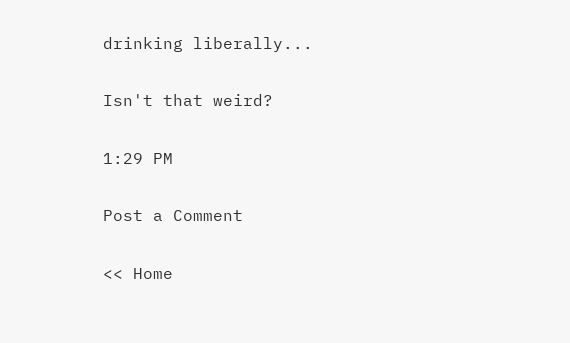drinking liberally...

Isn't that weird?

1:29 PM

Post a Comment

<< Home